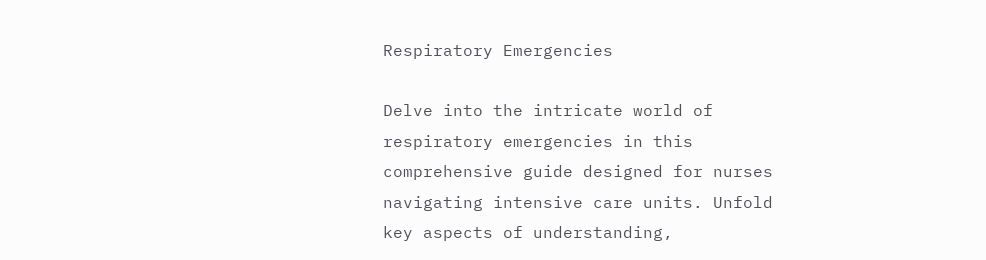Respiratory Emergencies

Delve into the intricate world of respiratory emergencies in this comprehensive guide designed for nurses navigating intensive care units. Unfold key aspects of understanding,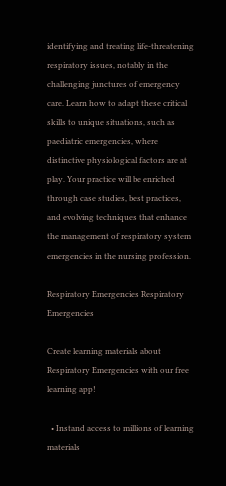identifying and treating life-threatening respiratory issues, notably in the challenging junctures of emergency care. Learn how to adapt these critical skills to unique situations, such as paediatric emergencies, where distinctive physiological factors are at play. Your practice will be enriched through case studies, best practices, and evolving techniques that enhance the management of respiratory system emergencies in the nursing profession.

Respiratory Emergencies Respiratory Emergencies

Create learning materials about Respiratory Emergencies with our free learning app!

  • Instand access to millions of learning materials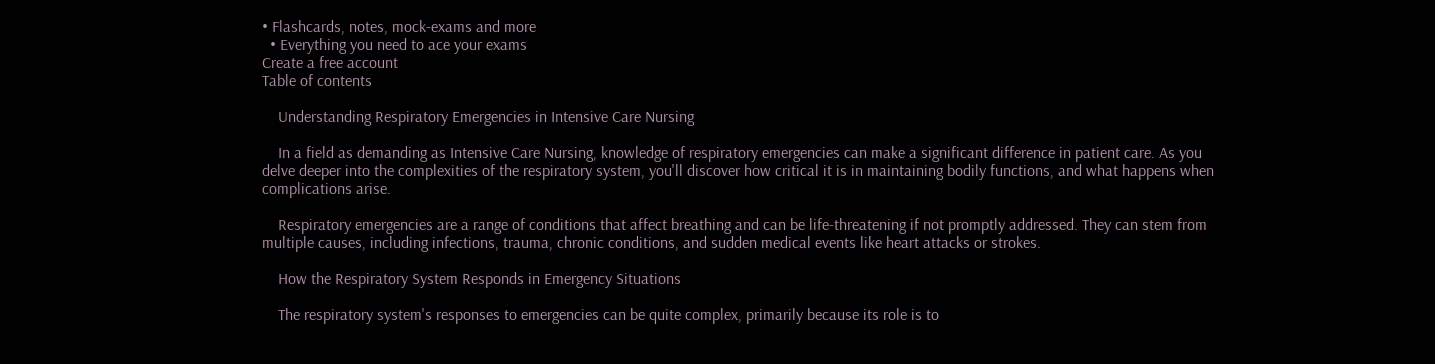• Flashcards, notes, mock-exams and more
  • Everything you need to ace your exams
Create a free account
Table of contents

    Understanding Respiratory Emergencies in Intensive Care Nursing

    In a field as demanding as Intensive Care Nursing, knowledge of respiratory emergencies can make a significant difference in patient care. As you delve deeper into the complexities of the respiratory system, you'll discover how critical it is in maintaining bodily functions, and what happens when complications arise.

    Respiratory emergencies are a range of conditions that affect breathing and can be life-threatening if not promptly addressed. They can stem from multiple causes, including infections, trauma, chronic conditions, and sudden medical events like heart attacks or strokes.

    How the Respiratory System Responds in Emergency Situations

    The respiratory system's responses to emergencies can be quite complex, primarily because its role is to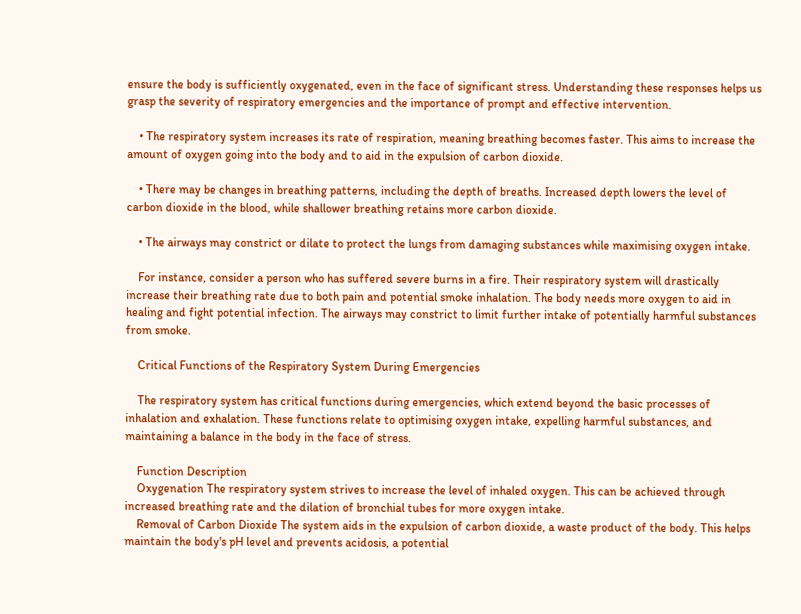ensure the body is sufficiently oxygenated, even in the face of significant stress. Understanding these responses helps us grasp the severity of respiratory emergencies and the importance of prompt and effective intervention.

    • The respiratory system increases its rate of respiration, meaning breathing becomes faster. This aims to increase the amount of oxygen going into the body and to aid in the expulsion of carbon dioxide.

    • There may be changes in breathing patterns, including the depth of breaths. Increased depth lowers the level of carbon dioxide in the blood, while shallower breathing retains more carbon dioxide.

    • The airways may constrict or dilate to protect the lungs from damaging substances while maximising oxygen intake.

    For instance, consider a person who has suffered severe burns in a fire. Their respiratory system will drastically increase their breathing rate due to both pain and potential smoke inhalation. The body needs more oxygen to aid in healing and fight potential infection. The airways may constrict to limit further intake of potentially harmful substances from smoke.

    Critical Functions of the Respiratory System During Emergencies

    The respiratory system has critical functions during emergencies, which extend beyond the basic processes of inhalation and exhalation. These functions relate to optimising oxygen intake, expelling harmful substances, and maintaining a balance in the body in the face of stress.

    Function Description
    Oxygenation The respiratory system strives to increase the level of inhaled oxygen. This can be achieved through increased breathing rate and the dilation of bronchial tubes for more oxygen intake.
    Removal of Carbon Dioxide The system aids in the expulsion of carbon dioxide, a waste product of the body. This helps maintain the body's pH level and prevents acidosis, a potential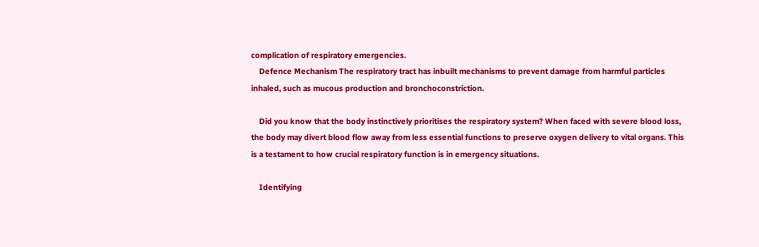complication of respiratory emergencies.
    Defence Mechanism The respiratory tract has inbuilt mechanisms to prevent damage from harmful particles inhaled, such as mucous production and bronchoconstriction.

    Did you know that the body instinctively prioritises the respiratory system? When faced with severe blood loss, the body may divert blood flow away from less essential functions to preserve oxygen delivery to vital organs. This is a testament to how crucial respiratory function is in emergency situations.

    Identifying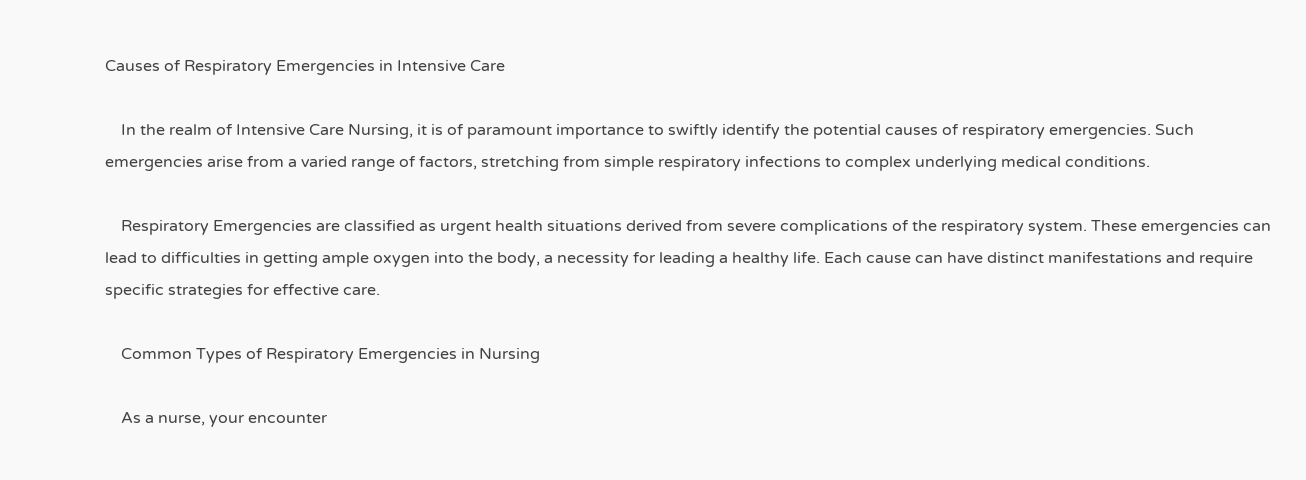Causes of Respiratory Emergencies in Intensive Care

    In the realm of Intensive Care Nursing, it is of paramount importance to swiftly identify the potential causes of respiratory emergencies. Such emergencies arise from a varied range of factors, stretching from simple respiratory infections to complex underlying medical conditions.

    Respiratory Emergencies are classified as urgent health situations derived from severe complications of the respiratory system. These emergencies can lead to difficulties in getting ample oxygen into the body, a necessity for leading a healthy life. Each cause can have distinct manifestations and require specific strategies for effective care.

    Common Types of Respiratory Emergencies in Nursing

    As a nurse, your encounter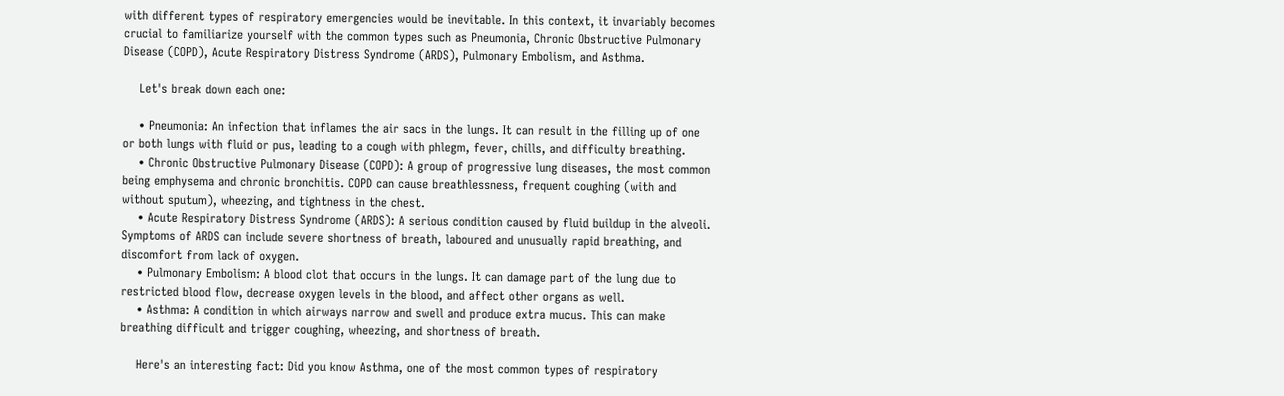with different types of respiratory emergencies would be inevitable. In this context, it invariably becomes crucial to familiarize yourself with the common types such as Pneumonia, Chronic Obstructive Pulmonary Disease (COPD), Acute Respiratory Distress Syndrome (ARDS), Pulmonary Embolism, and Asthma.

    Let's break down each one:

    • Pneumonia: An infection that inflames the air sacs in the lungs. It can result in the filling up of one or both lungs with fluid or pus, leading to a cough with phlegm, fever, chills, and difficulty breathing.
    • Chronic Obstructive Pulmonary Disease (COPD): A group of progressive lung diseases, the most common being emphysema and chronic bronchitis. COPD can cause breathlessness, frequent coughing (with and without sputum), wheezing, and tightness in the chest.
    • Acute Respiratory Distress Syndrome (ARDS): A serious condition caused by fluid buildup in the alveoli. Symptoms of ARDS can include severe shortness of breath, laboured and unusually rapid breathing, and discomfort from lack of oxygen.
    • Pulmonary Embolism: A blood clot that occurs in the lungs. It can damage part of the lung due to restricted blood flow, decrease oxygen levels in the blood, and affect other organs as well.
    • Asthma: A condition in which airways narrow and swell and produce extra mucus. This can make breathing difficult and trigger coughing, wheezing, and shortness of breath.

    Here's an interesting fact: Did you know Asthma, one of the most common types of respiratory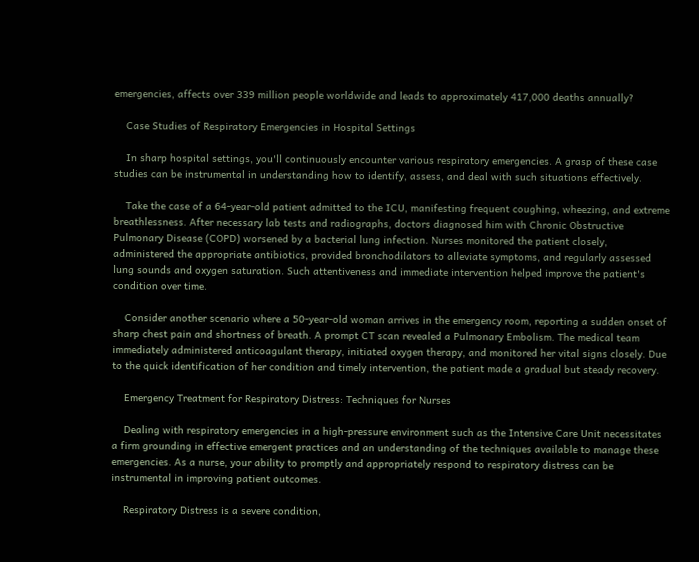emergencies, affects over 339 million people worldwide and leads to approximately 417,000 deaths annually?

    Case Studies of Respiratory Emergencies in Hospital Settings

    In sharp hospital settings, you'll continuously encounter various respiratory emergencies. A grasp of these case studies can be instrumental in understanding how to identify, assess, and deal with such situations effectively.

    Take the case of a 64-year-old patient admitted to the ICU, manifesting frequent coughing, wheezing, and extreme breathlessness. After necessary lab tests and radiographs, doctors diagnosed him with Chronic Obstructive Pulmonary Disease (COPD) worsened by a bacterial lung infection. Nurses monitored the patient closely, administered the appropriate antibiotics, provided bronchodilators to alleviate symptoms, and regularly assessed lung sounds and oxygen saturation. Such attentiveness and immediate intervention helped improve the patient's condition over time.

    Consider another scenario where a 50-year-old woman arrives in the emergency room, reporting a sudden onset of sharp chest pain and shortness of breath. A prompt CT scan revealed a Pulmonary Embolism. The medical team immediately administered anticoagulant therapy, initiated oxygen therapy, and monitored her vital signs closely. Due to the quick identification of her condition and timely intervention, the patient made a gradual but steady recovery.

    Emergency Treatment for Respiratory Distress: Techniques for Nurses

    Dealing with respiratory emergencies in a high-pressure environment such as the Intensive Care Unit necessitates a firm grounding in effective emergent practices and an understanding of the techniques available to manage these emergencies. As a nurse, your ability to promptly and appropriately respond to respiratory distress can be instrumental in improving patient outcomes.

    Respiratory Distress is a severe condition,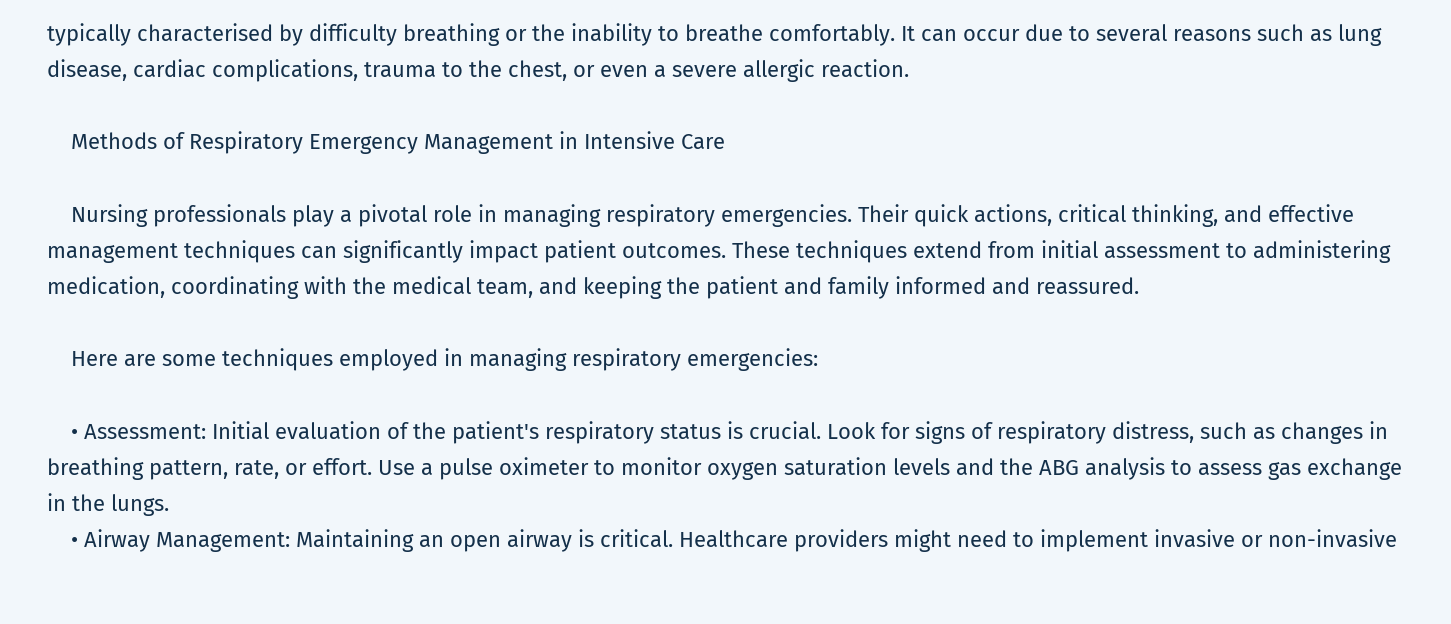typically characterised by difficulty breathing or the inability to breathe comfortably. It can occur due to several reasons such as lung disease, cardiac complications, trauma to the chest, or even a severe allergic reaction.

    Methods of Respiratory Emergency Management in Intensive Care

    Nursing professionals play a pivotal role in managing respiratory emergencies. Their quick actions, critical thinking, and effective management techniques can significantly impact patient outcomes. These techniques extend from initial assessment to administering medication, coordinating with the medical team, and keeping the patient and family informed and reassured.

    Here are some techniques employed in managing respiratory emergencies:

    • Assessment: Initial evaluation of the patient's respiratory status is crucial. Look for signs of respiratory distress, such as changes in breathing pattern, rate, or effort. Use a pulse oximeter to monitor oxygen saturation levels and the ABG analysis to assess gas exchange in the lungs.
    • Airway Management: Maintaining an open airway is critical. Healthcare providers might need to implement invasive or non-invasive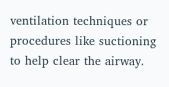ventilation techniques or procedures like suctioning to help clear the airway.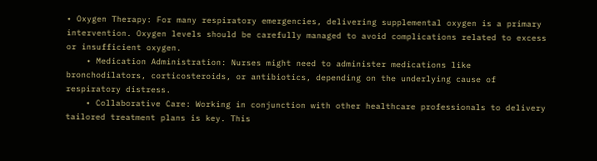• Oxygen Therapy: For many respiratory emergencies, delivering supplemental oxygen is a primary intervention. Oxygen levels should be carefully managed to avoid complications related to excess or insufficient oxygen.
    • Medication Administration: Nurses might need to administer medications like bronchodilators, corticosteroids, or antibiotics, depending on the underlying cause of respiratory distress.
    • Collaborative Care: Working in conjunction with other healthcare professionals to delivery tailored treatment plans is key. This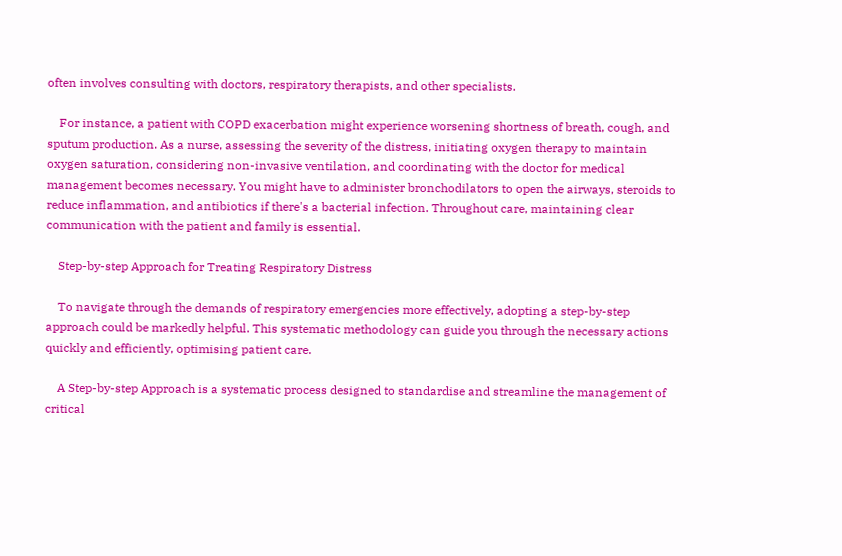often involves consulting with doctors, respiratory therapists, and other specialists.

    For instance, a patient with COPD exacerbation might experience worsening shortness of breath, cough, and sputum production. As a nurse, assessing the severity of the distress, initiating oxygen therapy to maintain oxygen saturation, considering non-invasive ventilation, and coordinating with the doctor for medical management becomes necessary. You might have to administer bronchodilators to open the airways, steroids to reduce inflammation, and antibiotics if there's a bacterial infection. Throughout care, maintaining clear communication with the patient and family is essential.

    Step-by-step Approach for Treating Respiratory Distress

    To navigate through the demands of respiratory emergencies more effectively, adopting a step-by-step approach could be markedly helpful. This systematic methodology can guide you through the necessary actions quickly and efficiently, optimising patient care.

    A Step-by-step Approach is a systematic process designed to standardise and streamline the management of critical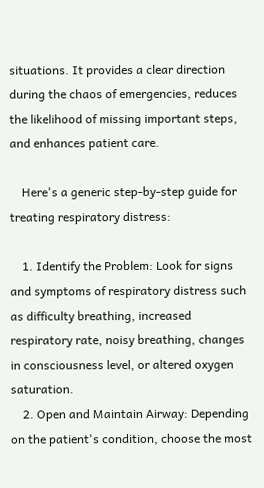situations. It provides a clear direction during the chaos of emergencies, reduces the likelihood of missing important steps, and enhances patient care.

    Here's a generic step-by-step guide for treating respiratory distress:

    1. Identify the Problem: Look for signs and symptoms of respiratory distress such as difficulty breathing, increased respiratory rate, noisy breathing, changes in consciousness level, or altered oxygen saturation.
    2. Open and Maintain Airway: Depending on the patient's condition, choose the most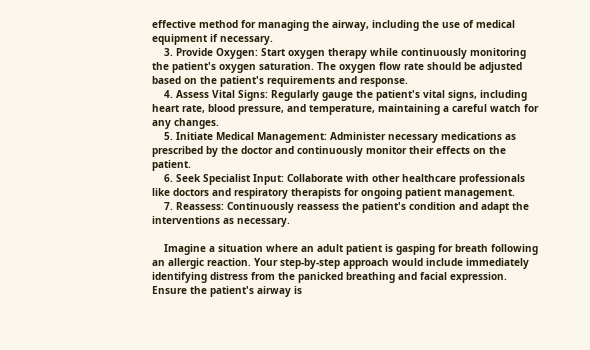effective method for managing the airway, including the use of medical equipment if necessary.
    3. Provide Oxygen: Start oxygen therapy while continuously monitoring the patient's oxygen saturation. The oxygen flow rate should be adjusted based on the patient's requirements and response.
    4. Assess Vital Signs: Regularly gauge the patient's vital signs, including heart rate, blood pressure, and temperature, maintaining a careful watch for any changes.
    5. Initiate Medical Management: Administer necessary medications as prescribed by the doctor and continuously monitor their effects on the patient.
    6. Seek Specialist Input: Collaborate with other healthcare professionals like doctors and respiratory therapists for ongoing patient management.
    7. Reassess: Continuously reassess the patient's condition and adapt the interventions as necessary.

    Imagine a situation where an adult patient is gasping for breath following an allergic reaction. Your step-by-step approach would include immediately identifying distress from the panicked breathing and facial expression. Ensure the patient's airway is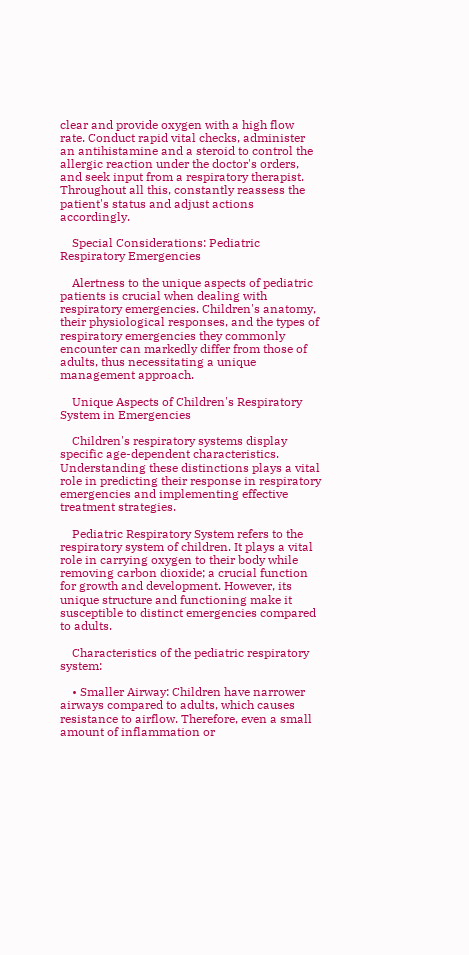clear and provide oxygen with a high flow rate. Conduct rapid vital checks, administer an antihistamine and a steroid to control the allergic reaction under the doctor's orders, and seek input from a respiratory therapist. Throughout all this, constantly reassess the patient's status and adjust actions accordingly.

    Special Considerations: Pediatric Respiratory Emergencies

    Alertness to the unique aspects of pediatric patients is crucial when dealing with respiratory emergencies. Children's anatomy, their physiological responses, and the types of respiratory emergencies they commonly encounter can markedly differ from those of adults, thus necessitating a unique management approach.

    Unique Aspects of Children's Respiratory System in Emergencies

    Children's respiratory systems display specific age-dependent characteristics. Understanding these distinctions plays a vital role in predicting their response in respiratory emergencies and implementing effective treatment strategies.

    Pediatric Respiratory System refers to the respiratory system of children. It plays a vital role in carrying oxygen to their body while removing carbon dioxide; a crucial function for growth and development. However, its unique structure and functioning make it susceptible to distinct emergencies compared to adults.

    Characteristics of the pediatric respiratory system:

    • Smaller Airway: Children have narrower airways compared to adults, which causes resistance to airflow. Therefore, even a small amount of inflammation or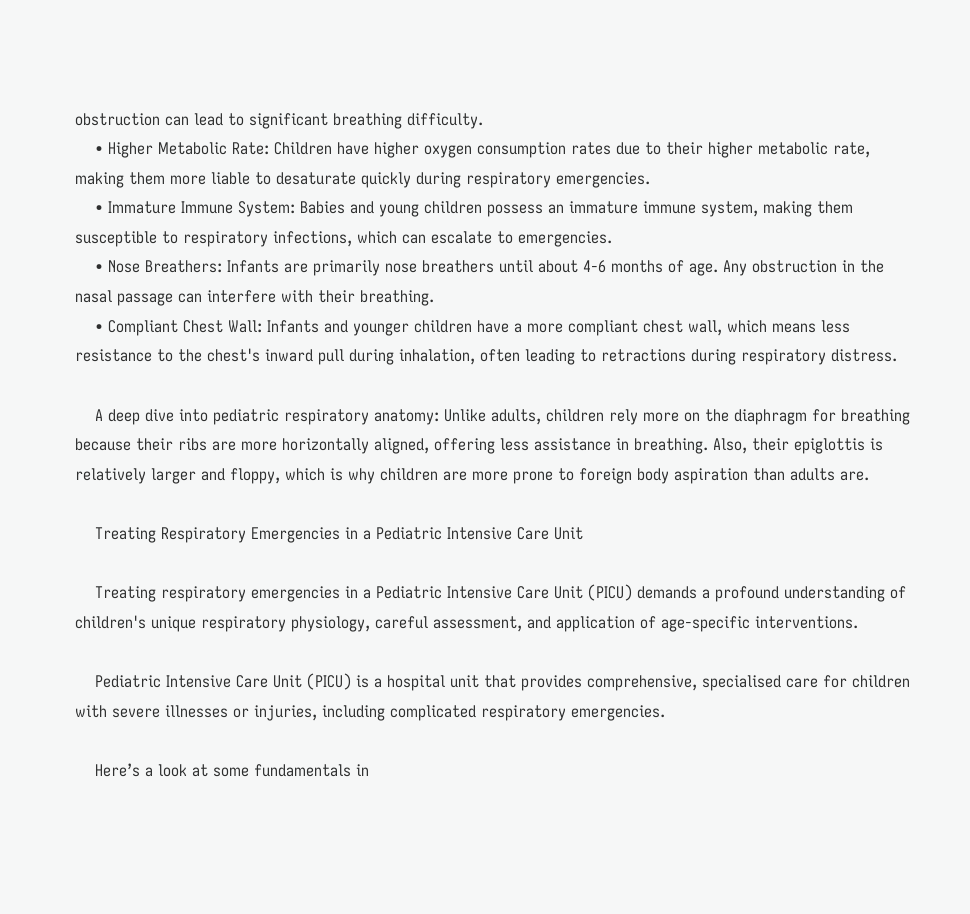obstruction can lead to significant breathing difficulty.
    • Higher Metabolic Rate: Children have higher oxygen consumption rates due to their higher metabolic rate, making them more liable to desaturate quickly during respiratory emergencies.
    • Immature Immune System: Babies and young children possess an immature immune system, making them susceptible to respiratory infections, which can escalate to emergencies.
    • Nose Breathers: Infants are primarily nose breathers until about 4-6 months of age. Any obstruction in the nasal passage can interfere with their breathing.
    • Compliant Chest Wall: Infants and younger children have a more compliant chest wall, which means less resistance to the chest's inward pull during inhalation, often leading to retractions during respiratory distress.

    A deep dive into pediatric respiratory anatomy: Unlike adults, children rely more on the diaphragm for breathing because their ribs are more horizontally aligned, offering less assistance in breathing. Also, their epiglottis is relatively larger and floppy, which is why children are more prone to foreign body aspiration than adults are.

    Treating Respiratory Emergencies in a Pediatric Intensive Care Unit

    Treating respiratory emergencies in a Pediatric Intensive Care Unit (PICU) demands a profound understanding of children's unique respiratory physiology, careful assessment, and application of age-specific interventions.

    Pediatric Intensive Care Unit (PICU) is a hospital unit that provides comprehensive, specialised care for children with severe illnesses or injuries, including complicated respiratory emergencies.

    Here’s a look at some fundamentals in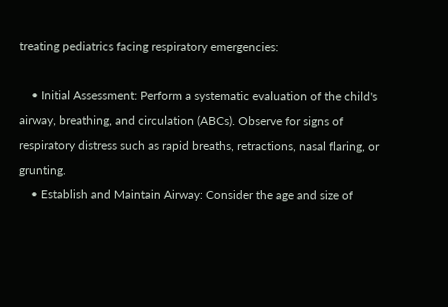treating pediatrics facing respiratory emergencies:

    • Initial Assessment: Perform a systematic evaluation of the child's airway, breathing, and circulation (ABCs). Observe for signs of respiratory distress such as rapid breaths, retractions, nasal flaring, or grunting.
    • Establish and Maintain Airway: Consider the age and size of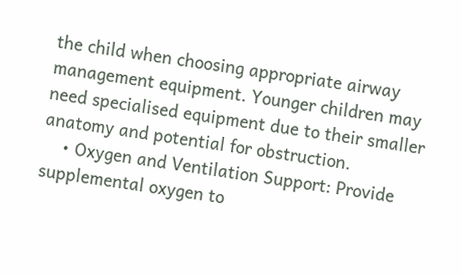the child when choosing appropriate airway management equipment. Younger children may need specialised equipment due to their smaller anatomy and potential for obstruction.
    • Oxygen and Ventilation Support: Provide supplemental oxygen to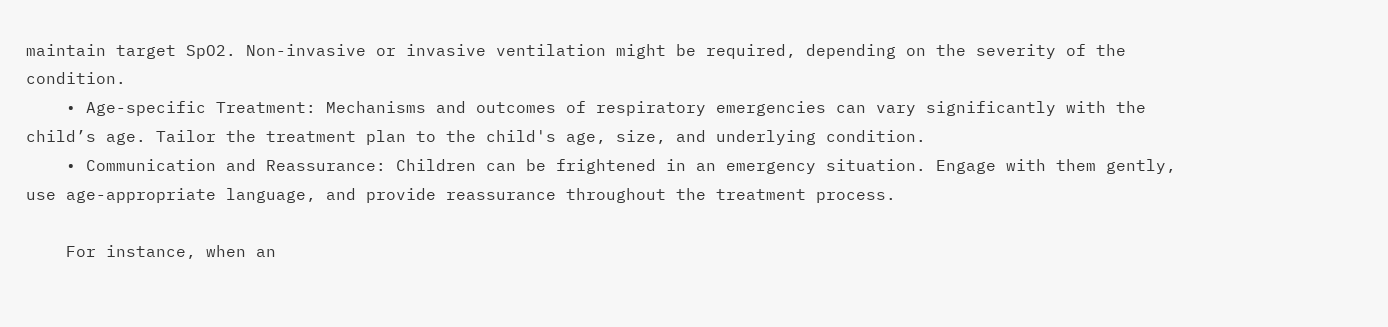maintain target SpO2. Non-invasive or invasive ventilation might be required, depending on the severity of the condition.
    • Age-specific Treatment: Mechanisms and outcomes of respiratory emergencies can vary significantly with the child’s age. Tailor the treatment plan to the child's age, size, and underlying condition.
    • Communication and Reassurance: Children can be frightened in an emergency situation. Engage with them gently, use age-appropriate language, and provide reassurance throughout the treatment process.

    For instance, when an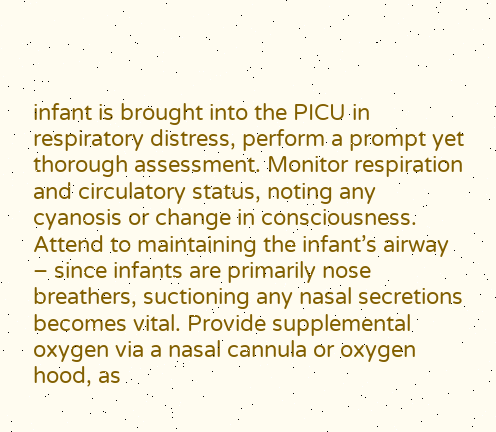infant is brought into the PICU in respiratory distress, perform a prompt yet thorough assessment. Monitor respiration and circulatory status, noting any cyanosis or change in consciousness. Attend to maintaining the infant’s airway – since infants are primarily nose breathers, suctioning any nasal secretions becomes vital. Provide supplemental oxygen via a nasal cannula or oxygen hood, as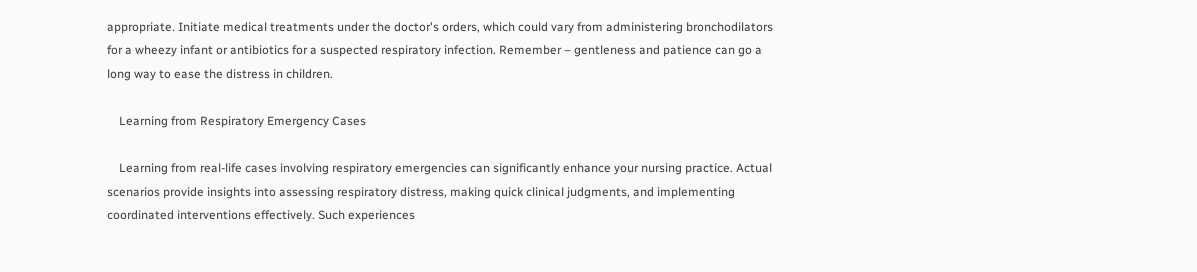appropriate. Initiate medical treatments under the doctor's orders, which could vary from administering bronchodilators for a wheezy infant or antibiotics for a suspected respiratory infection. Remember – gentleness and patience can go a long way to ease the distress in children.

    Learning from Respiratory Emergency Cases

    Learning from real-life cases involving respiratory emergencies can significantly enhance your nursing practice. Actual scenarios provide insights into assessing respiratory distress, making quick clinical judgments, and implementing coordinated interventions effectively. Such experiences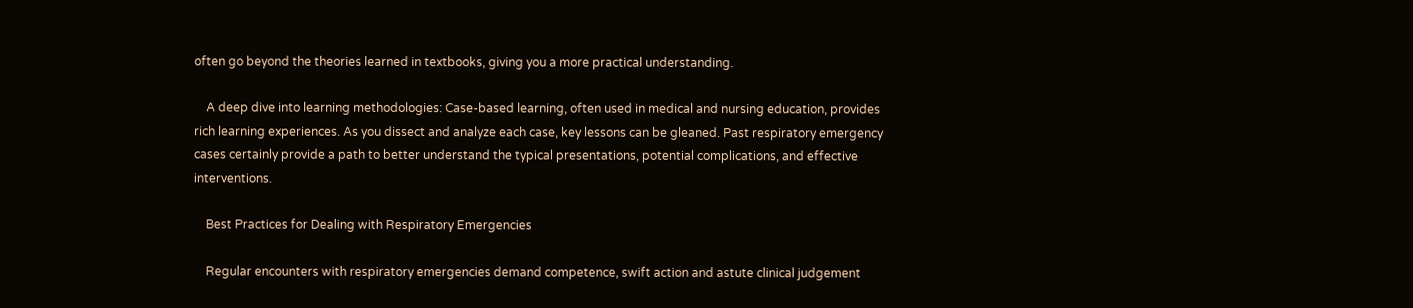often go beyond the theories learned in textbooks, giving you a more practical understanding.

    A deep dive into learning methodologies: Case-based learning, often used in medical and nursing education, provides rich learning experiences. As you dissect and analyze each case, key lessons can be gleaned. Past respiratory emergency cases certainly provide a path to better understand the typical presentations, potential complications, and effective interventions.

    Best Practices for Dealing with Respiratory Emergencies

    Regular encounters with respiratory emergencies demand competence, swift action and astute clinical judgement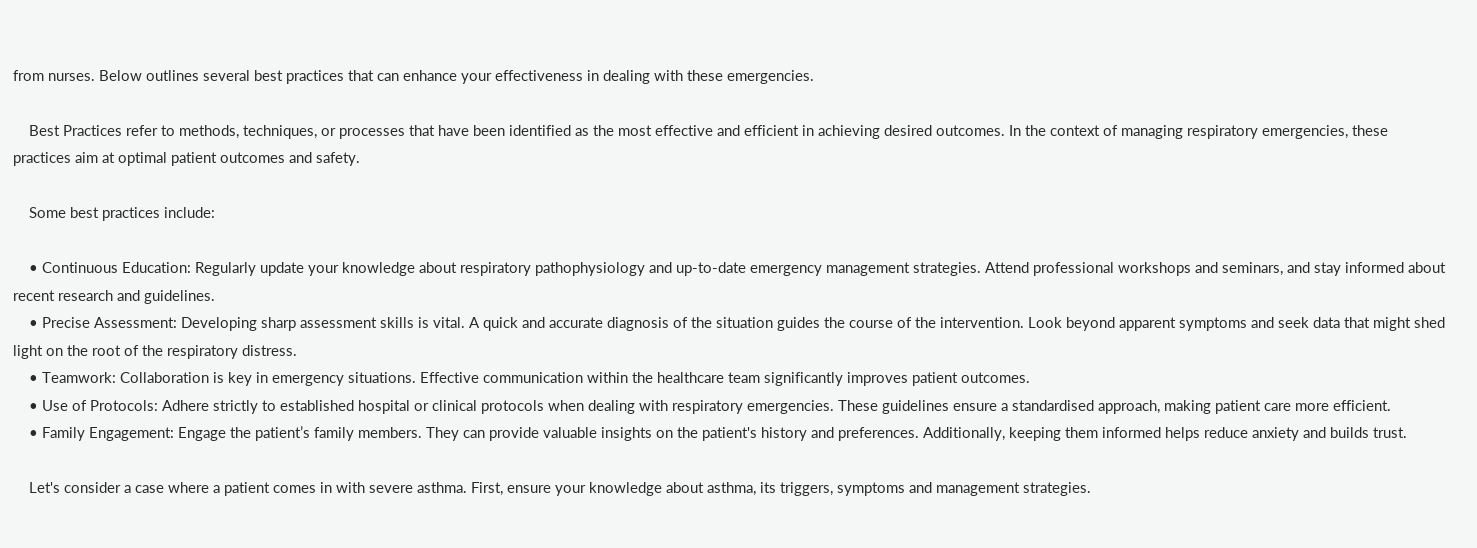from nurses. Below outlines several best practices that can enhance your effectiveness in dealing with these emergencies.

    Best Practices refer to methods, techniques, or processes that have been identified as the most effective and efficient in achieving desired outcomes. In the context of managing respiratory emergencies, these practices aim at optimal patient outcomes and safety.

    Some best practices include:

    • Continuous Education: Regularly update your knowledge about respiratory pathophysiology and up-to-date emergency management strategies. Attend professional workshops and seminars, and stay informed about recent research and guidelines.
    • Precise Assessment: Developing sharp assessment skills is vital. A quick and accurate diagnosis of the situation guides the course of the intervention. Look beyond apparent symptoms and seek data that might shed light on the root of the respiratory distress.
    • Teamwork: Collaboration is key in emergency situations. Effective communication within the healthcare team significantly improves patient outcomes.
    • Use of Protocols: Adhere strictly to established hospital or clinical protocols when dealing with respiratory emergencies. These guidelines ensure a standardised approach, making patient care more efficient.
    • Family Engagement: Engage the patient’s family members. They can provide valuable insights on the patient's history and preferences. Additionally, keeping them informed helps reduce anxiety and builds trust.

    Let's consider a case where a patient comes in with severe asthma. First, ensure your knowledge about asthma, its triggers, symptoms and management strategies.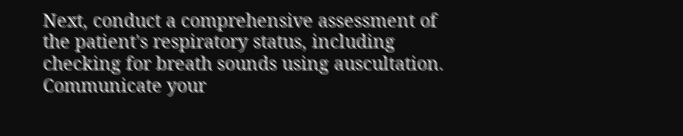Next, conduct a comprehensive assessment of the patient's respiratory status, including checking for breath sounds using auscultation. Communicate your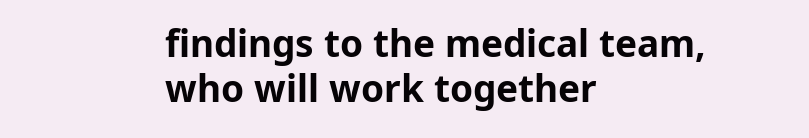findings to the medical team, who will work together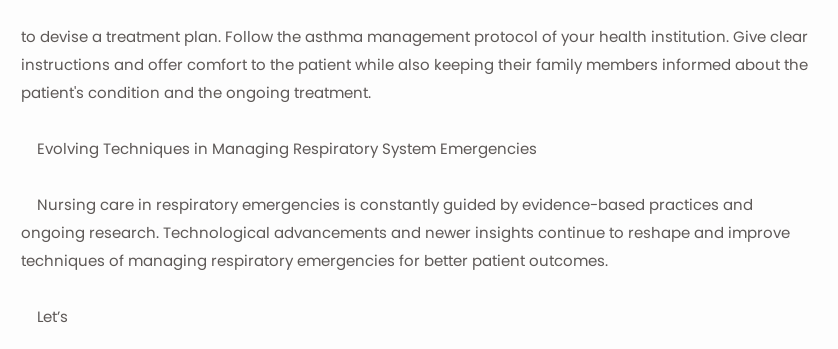to devise a treatment plan. Follow the asthma management protocol of your health institution. Give clear instructions and offer comfort to the patient while also keeping their family members informed about the patient's condition and the ongoing treatment.

    Evolving Techniques in Managing Respiratory System Emergencies

    Nursing care in respiratory emergencies is constantly guided by evidence-based practices and ongoing research. Technological advancements and newer insights continue to reshape and improve techniques of managing respiratory emergencies for better patient outcomes.

    Let’s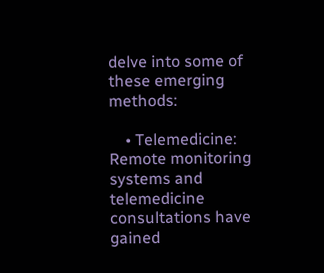delve into some of these emerging methods:

    • Telemedicine: Remote monitoring systems and telemedicine consultations have gained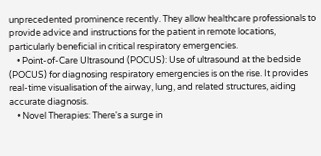unprecedented prominence recently. They allow healthcare professionals to provide advice and instructions for the patient in remote locations, particularly beneficial in critical respiratory emergencies.
    • Point-of-Care Ultrasound (POCUS): Use of ultrasound at the bedside (POCUS) for diagnosing respiratory emergencies is on the rise. It provides real-time visualisation of the airway, lung, and related structures, aiding accurate diagnosis.
    • Novel Therapies: There's a surge in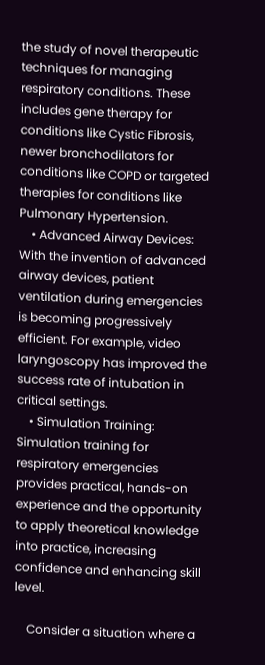the study of novel therapeutic techniques for managing respiratory conditions. These includes gene therapy for conditions like Cystic Fibrosis, newer bronchodilators for conditions like COPD or targeted therapies for conditions like Pulmonary Hypertension.
    • Advanced Airway Devices: With the invention of advanced airway devices, patient ventilation during emergencies is becoming progressively efficient. For example, video laryngoscopy has improved the success rate of intubation in critical settings.
    • Simulation Training: Simulation training for respiratory emergencies provides practical, hands-on experience and the opportunity to apply theoretical knowledge into practice, increasing confidence and enhancing skill level.

    Consider a situation where a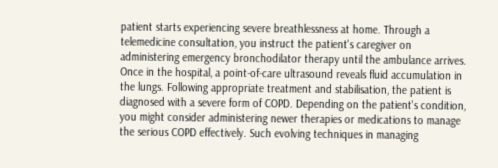patient starts experiencing severe breathlessness at home. Through a telemedicine consultation, you instruct the patient's caregiver on administering emergency bronchodilator therapy until the ambulance arrives. Once in the hospital, a point-of-care ultrasound reveals fluid accumulation in the lungs. Following appropriate treatment and stabilisation, the patient is diagnosed with a severe form of COPD. Depending on the patient's condition, you might consider administering newer therapies or medications to manage the serious COPD effectively. Such evolving techniques in managing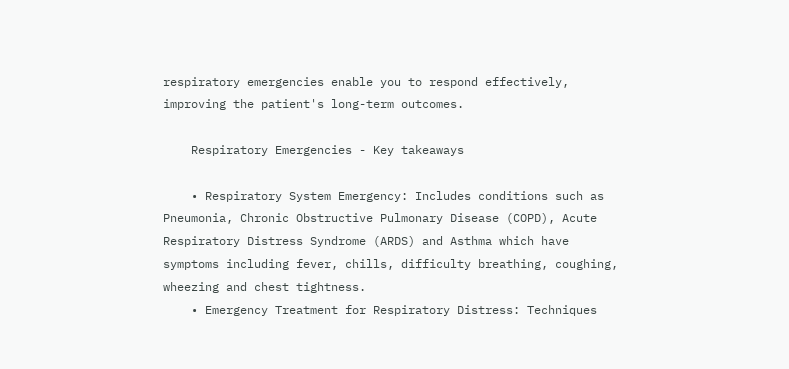respiratory emergencies enable you to respond effectively, improving the patient's long-term outcomes.

    Respiratory Emergencies - Key takeaways

    • Respiratory System Emergency: Includes conditions such as Pneumonia, Chronic Obstructive Pulmonary Disease (COPD), Acute Respiratory Distress Syndrome (ARDS) and Asthma which have symptoms including fever, chills, difficulty breathing, coughing, wheezing and chest tightness.
    • Emergency Treatment for Respiratory Distress: Techniques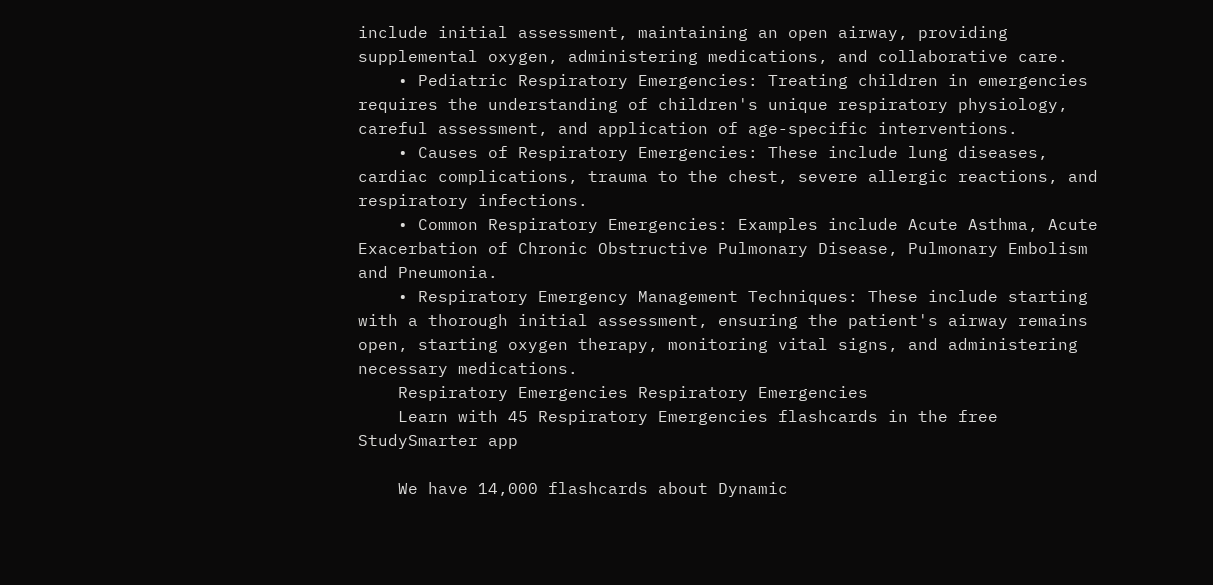include initial assessment, maintaining an open airway, providing supplemental oxygen, administering medications, and collaborative care.
    • Pediatric Respiratory Emergencies: Treating children in emergencies requires the understanding of children's unique respiratory physiology, careful assessment, and application of age-specific interventions.
    • Causes of Respiratory Emergencies: These include lung diseases, cardiac complications, trauma to the chest, severe allergic reactions, and respiratory infections.
    • Common Respiratory Emergencies: Examples include Acute Asthma, Acute Exacerbation of Chronic Obstructive Pulmonary Disease, Pulmonary Embolism and Pneumonia.
    • Respiratory Emergency Management Techniques: These include starting with a thorough initial assessment, ensuring the patient's airway remains open, starting oxygen therapy, monitoring vital signs, and administering necessary medications.
    Respiratory Emergencies Respiratory Emergencies
    Learn with 45 Respiratory Emergencies flashcards in the free StudySmarter app

    We have 14,000 flashcards about Dynamic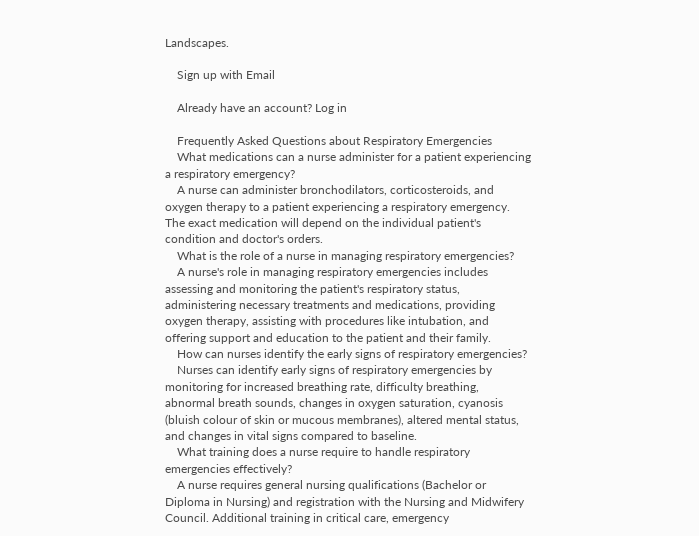Landscapes.

    Sign up with Email

    Already have an account? Log in

    Frequently Asked Questions about Respiratory Emergencies
    What medications can a nurse administer for a patient experiencing a respiratory emergency?
    A nurse can administer bronchodilators, corticosteroids, and oxygen therapy to a patient experiencing a respiratory emergency. The exact medication will depend on the individual patient's condition and doctor's orders.
    What is the role of a nurse in managing respiratory emergencies?
    A nurse's role in managing respiratory emergencies includes assessing and monitoring the patient's respiratory status, administering necessary treatments and medications, providing oxygen therapy, assisting with procedures like intubation, and offering support and education to the patient and their family.
    How can nurses identify the early signs of respiratory emergencies?
    Nurses can identify early signs of respiratory emergencies by monitoring for increased breathing rate, difficulty breathing, abnormal breath sounds, changes in oxygen saturation, cyanosis (bluish colour of skin or mucous membranes), altered mental status, and changes in vital signs compared to baseline.
    What training does a nurse require to handle respiratory emergencies effectively?
    A nurse requires general nursing qualifications (Bachelor or Diploma in Nursing) and registration with the Nursing and Midwifery Council. Additional training in critical care, emergency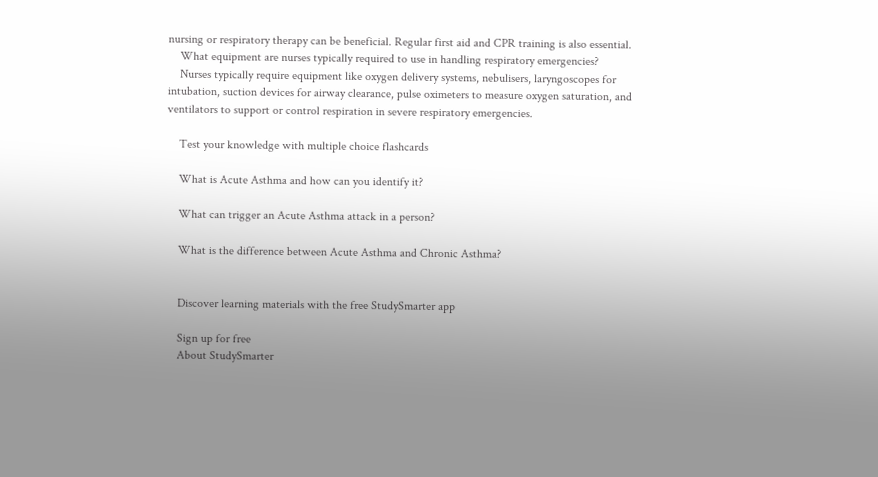nursing or respiratory therapy can be beneficial. Regular first aid and CPR training is also essential.
    What equipment are nurses typically required to use in handling respiratory emergencies?
    Nurses typically require equipment like oxygen delivery systems, nebulisers, laryngoscopes for intubation, suction devices for airway clearance, pulse oximeters to measure oxygen saturation, and ventilators to support or control respiration in severe respiratory emergencies.

    Test your knowledge with multiple choice flashcards

    What is Acute Asthma and how can you identify it?

    What can trigger an Acute Asthma attack in a person?

    What is the difference between Acute Asthma and Chronic Asthma?


    Discover learning materials with the free StudySmarter app

    Sign up for free
    About StudySmarter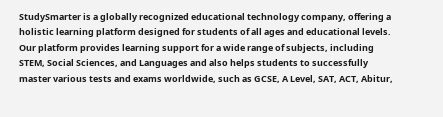StudySmarter is a globally recognized educational technology company, offering a holistic learning platform designed for students of all ages and educational levels. Our platform provides learning support for a wide range of subjects, including STEM, Social Sciences, and Languages and also helps students to successfully master various tests and exams worldwide, such as GCSE, A Level, SAT, ACT, Abitur,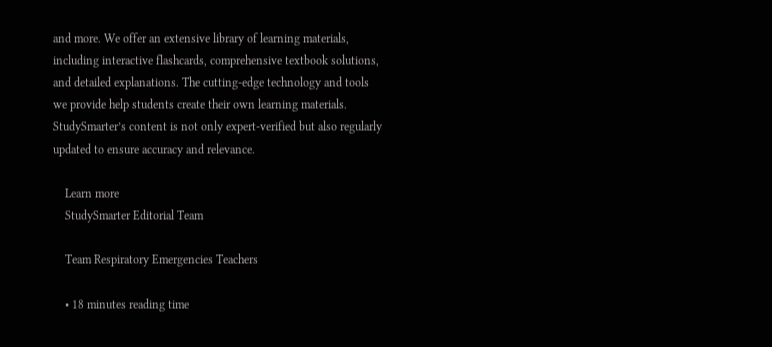and more. We offer an extensive library of learning materials, including interactive flashcards, comprehensive textbook solutions, and detailed explanations. The cutting-edge technology and tools we provide help students create their own learning materials. StudySmarter’s content is not only expert-verified but also regularly updated to ensure accuracy and relevance.

    Learn more
    StudySmarter Editorial Team

    Team Respiratory Emergencies Teachers

    • 18 minutes reading time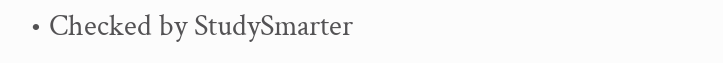• Checked by StudySmarter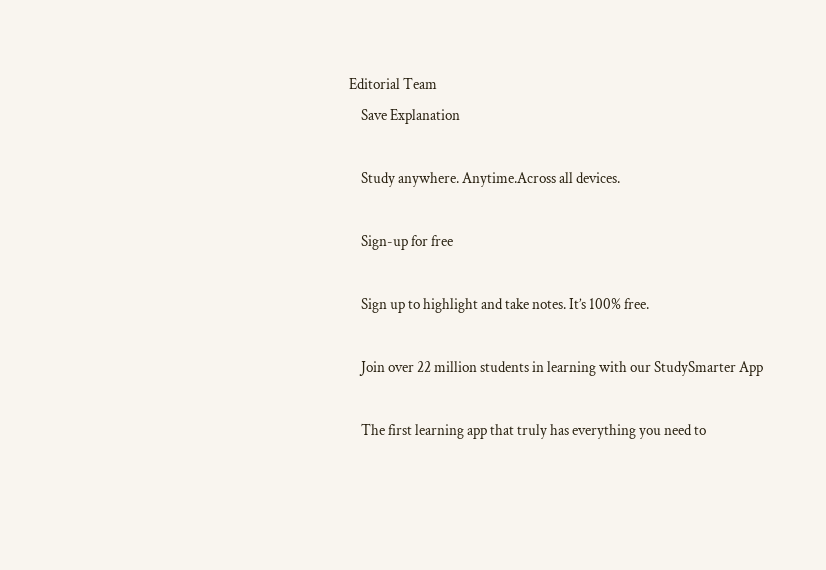Editorial Team
    Save Explanation

    Study anywhere. Anytime.Across all devices.

    Sign-up for free

    Sign up to highlight and take notes. It’s 100% free.

    Join over 22 million students in learning with our StudySmarter App

    The first learning app that truly has everything you need to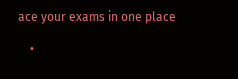ace your exams in one place

    •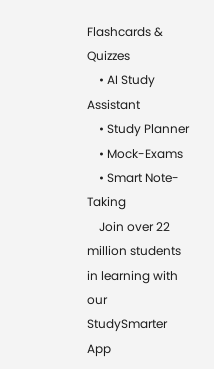Flashcards & Quizzes
    • AI Study Assistant
    • Study Planner
    • Mock-Exams
    • Smart Note-Taking
    Join over 22 million students in learning with our StudySmarter App